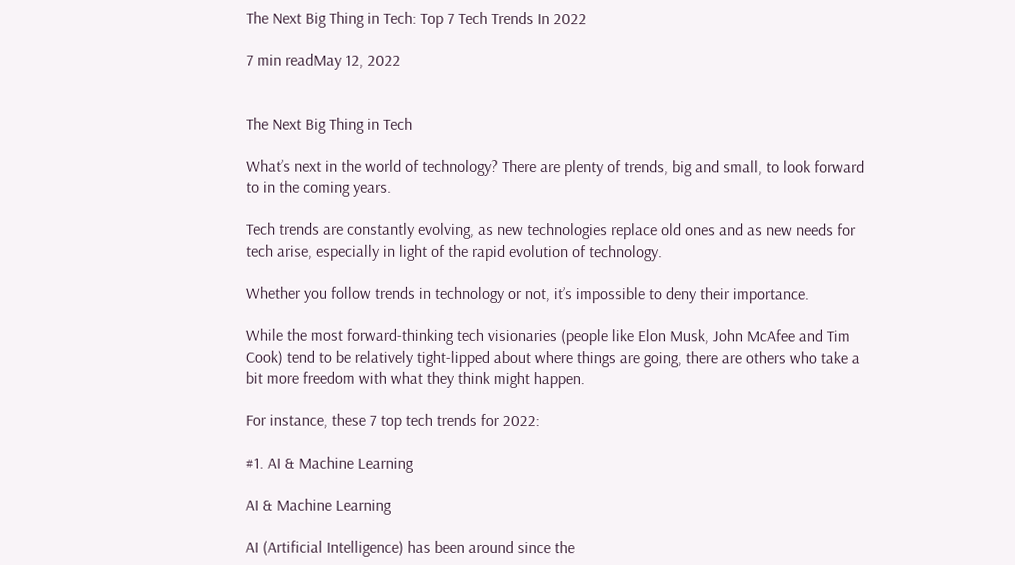The Next Big Thing in Tech: Top 7 Tech Trends In 2022

7 min readMay 12, 2022


The Next Big Thing in Tech

What’s next in the world of technology? There are plenty of trends, big and small, to look forward to in the coming years.

Tech trends are constantly evolving, as new technologies replace old ones and as new needs for tech arise, especially in light of the rapid evolution of technology.

Whether you follow trends in technology or not, it’s impossible to deny their importance.

While the most forward-thinking tech visionaries (people like Elon Musk, John McAfee and Tim Cook) tend to be relatively tight-lipped about where things are going, there are others who take a bit more freedom with what they think might happen.

For instance, these 7 top tech trends for 2022:

#1. AI & Machine Learning

AI & Machine Learning

AI (Artificial Intelligence) has been around since the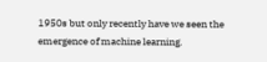1950s but only recently have we seen the emergence of machine learning.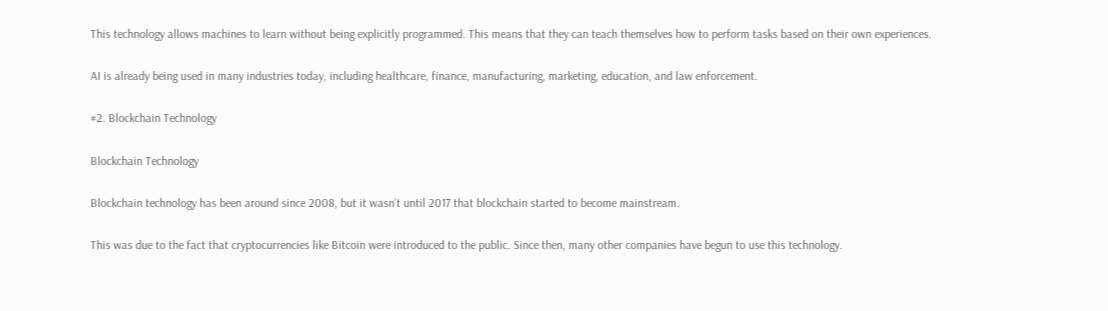This technology allows machines to learn without being explicitly programmed. This means that they can teach themselves how to perform tasks based on their own experiences.

AI is already being used in many industries today, including healthcare, finance, manufacturing, marketing, education, and law enforcement.

#2. Blockchain Technology

Blockchain Technology

Blockchain technology has been around since 2008, but it wasn’t until 2017 that blockchain started to become mainstream.

This was due to the fact that cryptocurrencies like Bitcoin were introduced to the public. Since then, many other companies have begun to use this technology.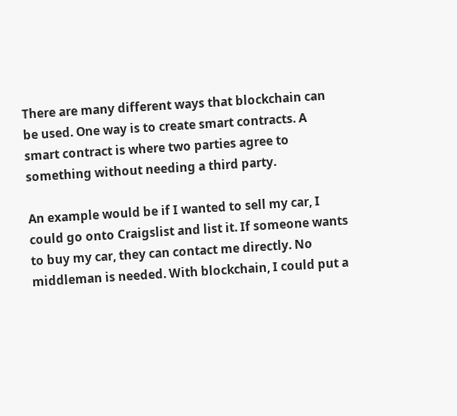There are many different ways that blockchain can be used. One way is to create smart contracts. A smart contract is where two parties agree to something without needing a third party.

An example would be if I wanted to sell my car, I could go onto Craigslist and list it. If someone wants to buy my car, they can contact me directly. No middleman is needed. With blockchain, I could put a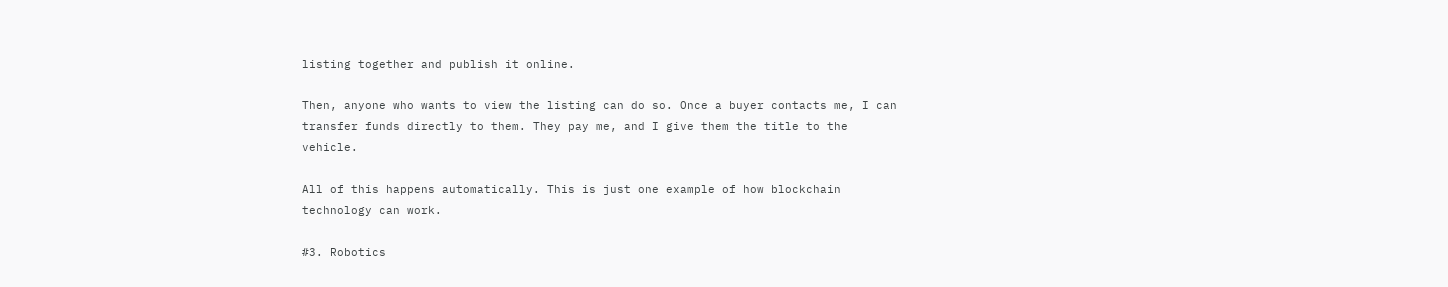listing together and publish it online.

Then, anyone who wants to view the listing can do so. Once a buyer contacts me, I can transfer funds directly to them. They pay me, and I give them the title to the vehicle.

All of this happens automatically. This is just one example of how blockchain technology can work.

#3. Robotics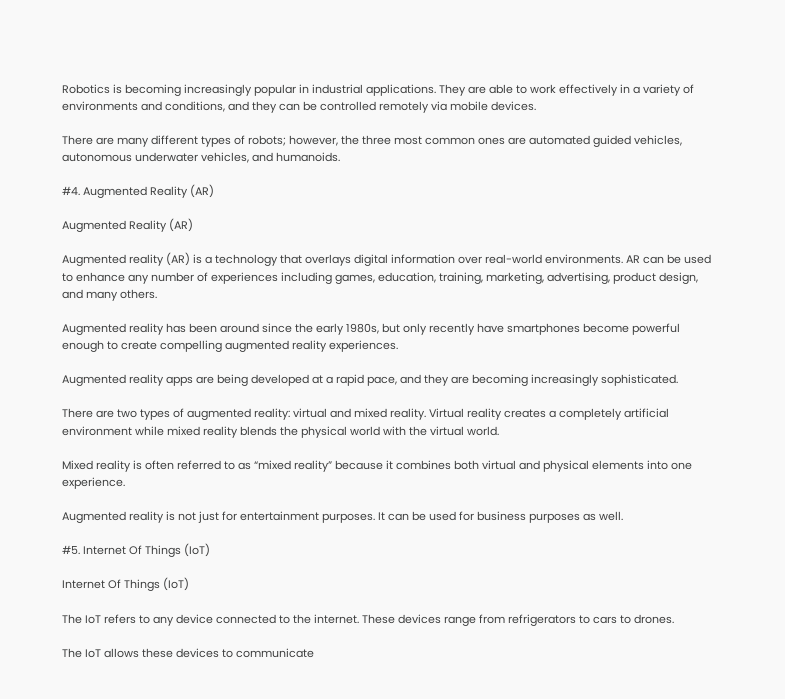Robotics is becoming increasingly popular in industrial applications. They are able to work effectively in a variety of environments and conditions, and they can be controlled remotely via mobile devices.

There are many different types of robots; however, the three most common ones are automated guided vehicles, autonomous underwater vehicles, and humanoids.

#4. Augmented Reality (AR)

Augmented Reality (AR)

Augmented reality (AR) is a technology that overlays digital information over real-world environments. AR can be used to enhance any number of experiences including games, education, training, marketing, advertising, product design, and many others.

Augmented reality has been around since the early 1980s, but only recently have smartphones become powerful enough to create compelling augmented reality experiences.

Augmented reality apps are being developed at a rapid pace, and they are becoming increasingly sophisticated.

There are two types of augmented reality: virtual and mixed reality. Virtual reality creates a completely artificial environment while mixed reality blends the physical world with the virtual world.

Mixed reality is often referred to as “mixed reality” because it combines both virtual and physical elements into one experience.

Augmented reality is not just for entertainment purposes. It can be used for business purposes as well.

#5. Internet Of Things (IoT)

Internet Of Things (IoT)

The IoT refers to any device connected to the internet. These devices range from refrigerators to cars to drones.

The IoT allows these devices to communicate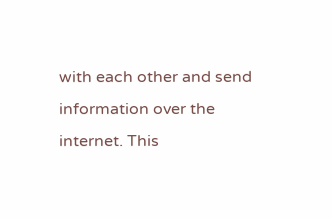with each other and send information over the internet. This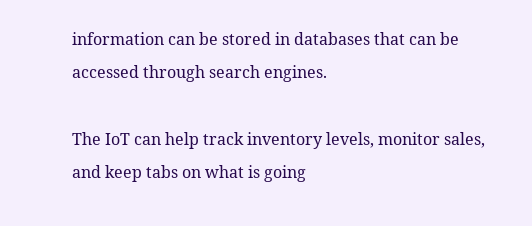information can be stored in databases that can be accessed through search engines.

The IoT can help track inventory levels, monitor sales, and keep tabs on what is going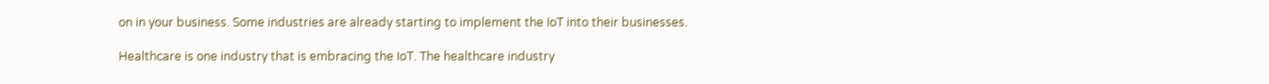on in your business. Some industries are already starting to implement the IoT into their businesses.

Healthcare is one industry that is embracing the IoT. The healthcare industry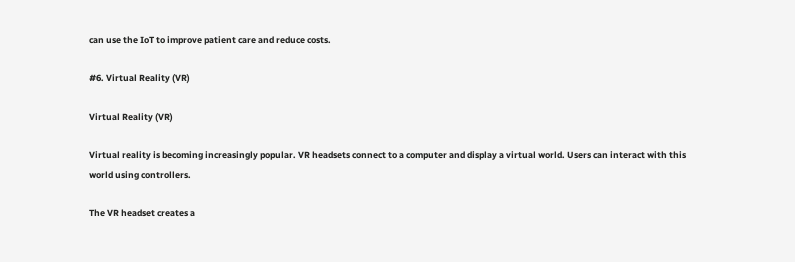can use the IoT to improve patient care and reduce costs.

#6. Virtual Reality (VR)

Virtual Reality (VR)

Virtual reality is becoming increasingly popular. VR headsets connect to a computer and display a virtual world. Users can interact with this world using controllers.

The VR headset creates a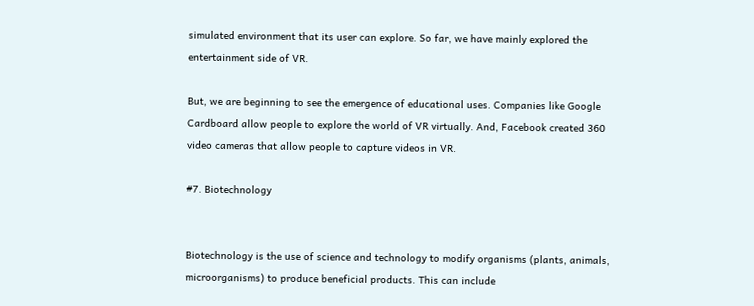simulated environment that its user can explore. So far, we have mainly explored the entertainment side of VR.

But, we are beginning to see the emergence of educational uses. Companies like Google Cardboard allow people to explore the world of VR virtually. And, Facebook created 360 video cameras that allow people to capture videos in VR.

#7. Biotechnology


Biotechnology is the use of science and technology to modify organisms (plants, animals, microorganisms) to produce beneficial products. This can include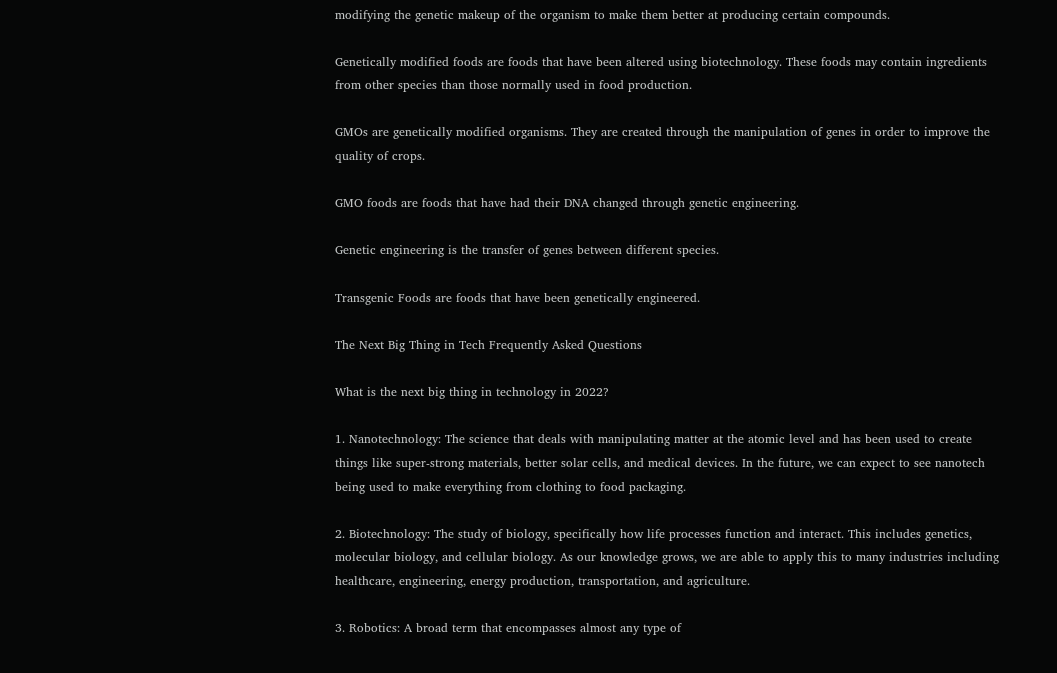modifying the genetic makeup of the organism to make them better at producing certain compounds.

Genetically modified foods are foods that have been altered using biotechnology. These foods may contain ingredients from other species than those normally used in food production.

GMOs are genetically modified organisms. They are created through the manipulation of genes in order to improve the quality of crops.

GMO foods are foods that have had their DNA changed through genetic engineering.

Genetic engineering is the transfer of genes between different species.

Transgenic Foods are foods that have been genetically engineered.

The Next Big Thing in Tech Frequently Asked Questions

What is the next big thing in technology in 2022?

1. Nanotechnology: The science that deals with manipulating matter at the atomic level and has been used to create things like super-strong materials, better solar cells, and medical devices. In the future, we can expect to see nanotech being used to make everything from clothing to food packaging.

2. Biotechnology: The study of biology, specifically how life processes function and interact. This includes genetics, molecular biology, and cellular biology. As our knowledge grows, we are able to apply this to many industries including healthcare, engineering, energy production, transportation, and agriculture.

3. Robotics: A broad term that encompasses almost any type of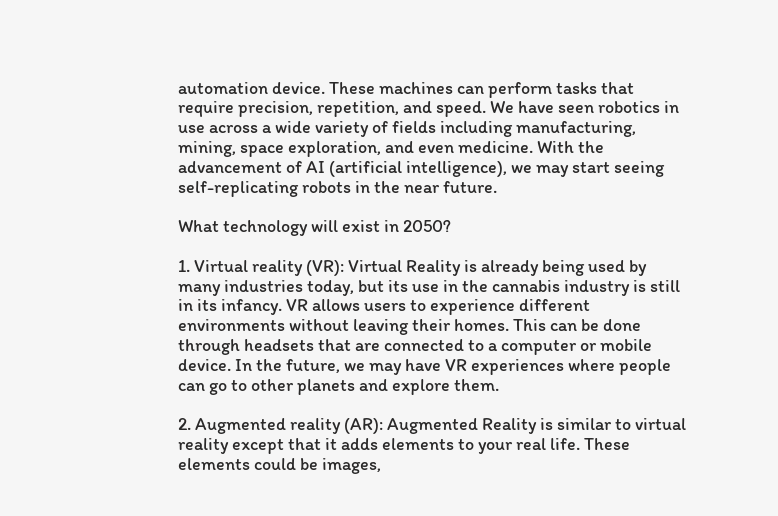automation device. These machines can perform tasks that require precision, repetition, and speed. We have seen robotics in use across a wide variety of fields including manufacturing, mining, space exploration, and even medicine. With the advancement of AI (artificial intelligence), we may start seeing self-replicating robots in the near future.

What technology will exist in 2050?

1. Virtual reality (VR): Virtual Reality is already being used by many industries today, but its use in the cannabis industry is still in its infancy. VR allows users to experience different environments without leaving their homes. This can be done through headsets that are connected to a computer or mobile device. In the future, we may have VR experiences where people can go to other planets and explore them.

2. Augmented reality (AR): Augmented Reality is similar to virtual reality except that it adds elements to your real life. These elements could be images,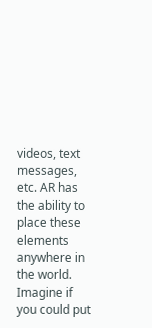videos, text messages, etc. AR has the ability to place these elements anywhere in the world. Imagine if you could put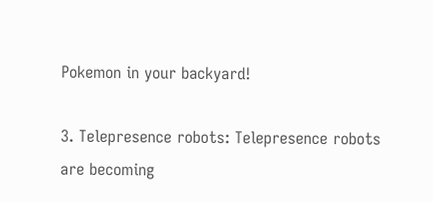Pokemon in your backyard!

3. Telepresence robots: Telepresence robots are becoming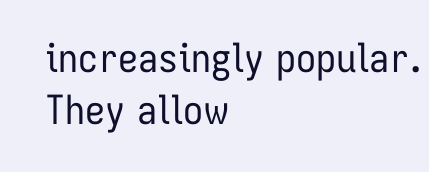increasingly popular. They allow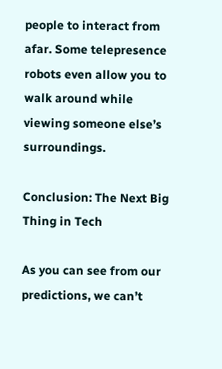people to interact from afar. Some telepresence robots even allow you to walk around while viewing someone else’s surroundings.

Conclusion: The Next Big Thing in Tech

As you can see from our predictions, we can’t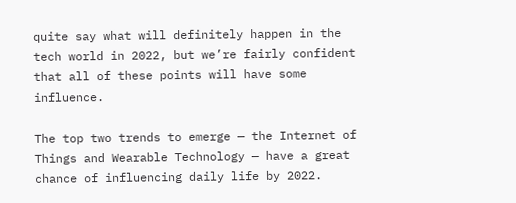quite say what will definitely happen in the tech world in 2022, but we’re fairly confident that all of these points will have some influence.

The top two trends to emerge — the Internet of Things and Wearable Technology — have a great chance of influencing daily life by 2022.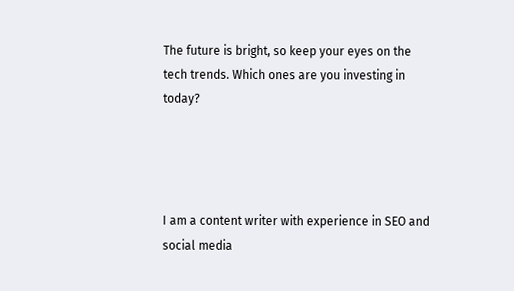The future is bright, so keep your eyes on the tech trends. Which ones are you investing in today?




I am a content writer with experience in SEO and social media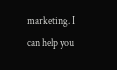marketing. I can help you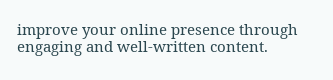improve your online presence through engaging and well-written content.